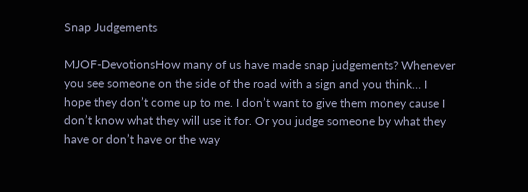Snap Judgements

MJOF-DevotionsHow many of us have made snap judgements? Whenever you see someone on the side of the road with a sign and you think… I hope they don’t come up to me. I don’t want to give them money cause I don’t know what they will use it for. Or you judge someone by what they have or don’t have or the way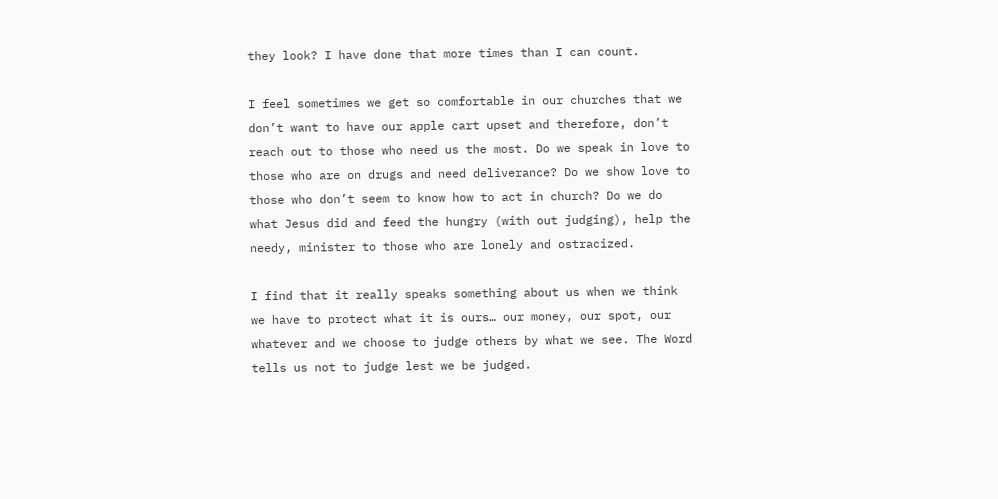they look? I have done that more times than I can count.

I feel sometimes we get so comfortable in our churches that we don’t want to have our apple cart upset and therefore, don’t reach out to those who need us the most. Do we speak in love to those who are on drugs and need deliverance? Do we show love to those who don’t seem to know how to act in church? Do we do what Jesus did and feed the hungry (with out judging), help the needy, minister to those who are lonely and ostracized.

I find that it really speaks something about us when we think we have to protect what it is ours… our money, our spot, our whatever and we choose to judge others by what we see. The Word tells us not to judge lest we be judged.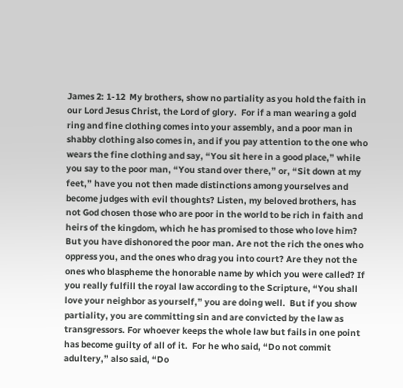James 2: 1-12  My brothers, show no partiality as you hold the faith in our Lord Jesus Christ, the Lord of glory.  For if a man wearing a gold ring and fine clothing comes into your assembly, and a poor man in shabby clothing also comes in, and if you pay attention to the one who wears the fine clothing and say, “You sit here in a good place,” while you say to the poor man, “You stand over there,” or, “Sit down at my feet,” have you not then made distinctions among yourselves and become judges with evil thoughts? Listen, my beloved brothers, has not God chosen those who are poor in the world to be rich in faith and heirs of the kingdom, which he has promised to those who love him? But you have dishonored the poor man. Are not the rich the ones who oppress you, and the ones who drag you into court? Are they not the ones who blaspheme the honorable name by which you were called? If you really fulfill the royal law according to the Scripture, “You shall love your neighbor as yourself,” you are doing well.  But if you show partiality, you are committing sin and are convicted by the law as transgressors. For whoever keeps the whole law but fails in one point has become guilty of all of it.  For he who said, “Do not commit adultery,” also said, “Do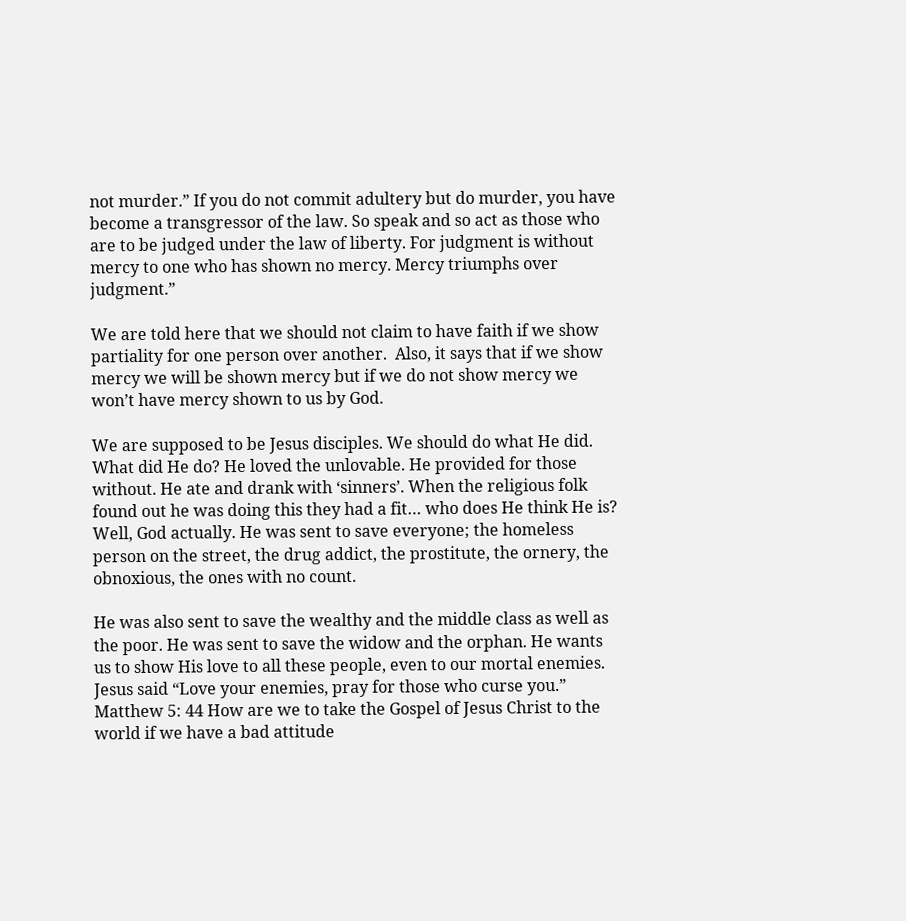not murder.” If you do not commit adultery but do murder, you have become a transgressor of the law. So speak and so act as those who are to be judged under the law of liberty. For judgment is without mercy to one who has shown no mercy. Mercy triumphs over judgment.”

We are told here that we should not claim to have faith if we show partiality for one person over another.  Also, it says that if we show mercy we will be shown mercy but if we do not show mercy we won’t have mercy shown to us by God.

We are supposed to be Jesus disciples. We should do what He did. What did He do? He loved the unlovable. He provided for those without. He ate and drank with ‘sinners’. When the religious folk found out he was doing this they had a fit… who does He think He is? Well, God actually. He was sent to save everyone; the homeless person on the street, the drug addict, the prostitute, the ornery, the obnoxious, the ones with no count.

He was also sent to save the wealthy and the middle class as well as the poor. He was sent to save the widow and the orphan. He wants us to show His love to all these people, even to our mortal enemies. Jesus said “Love your enemies, pray for those who curse you.” Matthew 5: 44 How are we to take the Gospel of Jesus Christ to the world if we have a bad attitude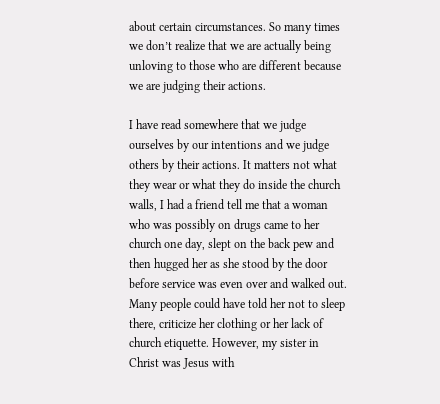about certain circumstances. So many times we don’t realize that we are actually being unloving to those who are different because we are judging their actions.

I have read somewhere that we judge ourselves by our intentions and we judge others by their actions. It matters not what they wear or what they do inside the church walls, I had a friend tell me that a woman who was possibly on drugs came to her church one day, slept on the back pew and then hugged her as she stood by the door before service was even over and walked out. Many people could have told her not to sleep there, criticize her clothing or her lack of church etiquette. However, my sister in Christ was Jesus with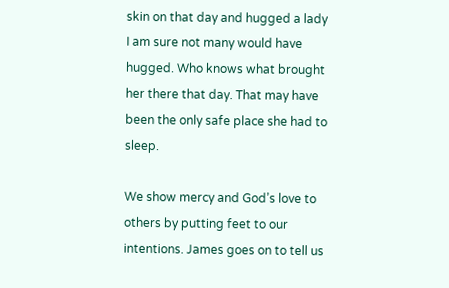skin on that day and hugged a lady I am sure not many would have hugged. Who knows what brought her there that day. That may have been the only safe place she had to sleep.

We show mercy and God’s love to others by putting feet to our intentions. James goes on to tell us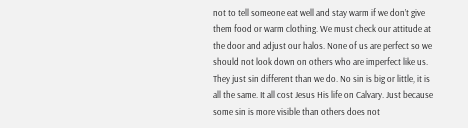not to tell someone eat well and stay warm if we don’t give them food or warm clothing. We must check our attitude at the door and adjust our halos. None of us are perfect so we should not look down on others who are imperfect like us. They just sin different than we do. No sin is big or little, it is all the same. It all cost Jesus His life on Calvary. Just because some sin is more visible than others does not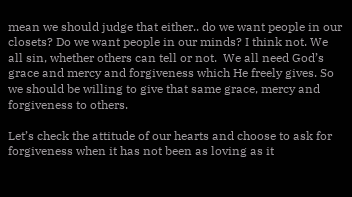mean we should judge that either.. do we want people in our closets? Do we want people in our minds? I think not. We all sin, whether others can tell or not.  We all need God’s grace and mercy and forgiveness which He freely gives. So we should be willing to give that same grace, mercy and forgiveness to others.

Let’s check the attitude of our hearts and choose to ask for forgiveness when it has not been as loving as it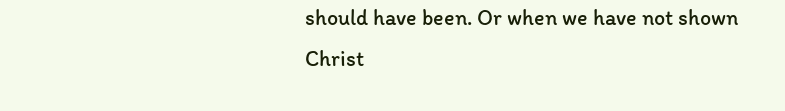should have been. Or when we have not shown Christ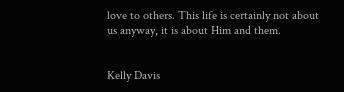love to others. This life is certainly not about us anyway, it is about Him and them.


Kelly Davis